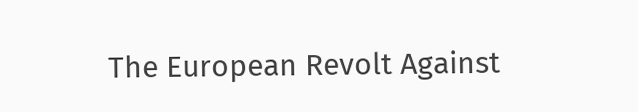The European Revolt Against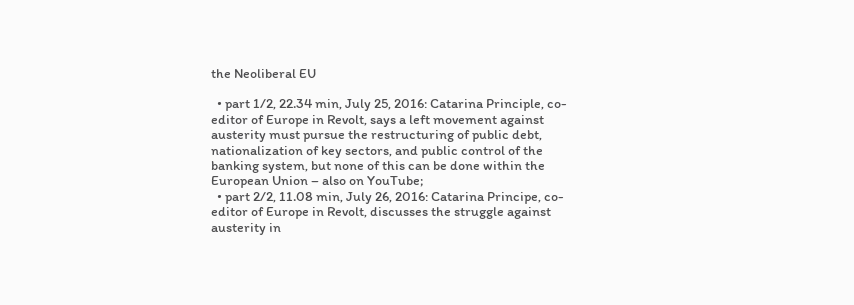the Neoliberal EU

  • part 1/2, 22.34 min, July 25, 2016: Catarina Principle, co-editor of Europe in Revolt, says a left movement against austerity must pursue the restructuring of public debt, nationalization of key sectors, and public control of the banking system, but none of this can be done within the European Union – also on YouTube;
  • part 2/2, 11.08 min, July 26, 2016: Catarina Principe, co-editor of Europe in Revolt, discusses the struggle against austerity in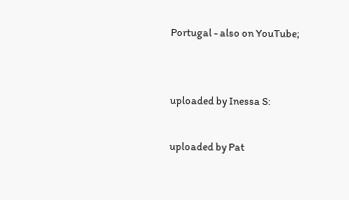Portugal - also on YouTube;


uploaded by Inessa S:

uploaded by Pat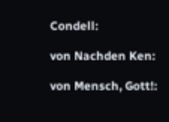Condell:

von Nachden Ken:

von Mensch, Gott!: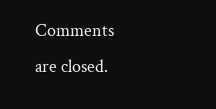Comments are closed.